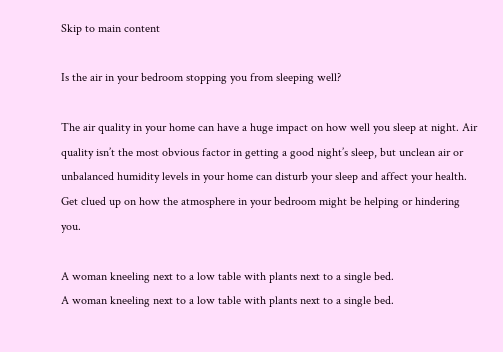Skip to main content

Is the air in your bedroom stopping you from sleeping well?

The air quality in your home can have a huge impact on how well you sleep at night. Air quality isn’t the most obvious factor in getting a good night’s sleep, but unclean air or unbalanced humidity levels in your home can disturb your sleep and affect your health. Get clued up on how the atmosphere in your bedroom might be helping or hindering you.

A woman kneeling next to a low table with plants next to a single bed.
A woman kneeling next to a low table with plants next to a single bed.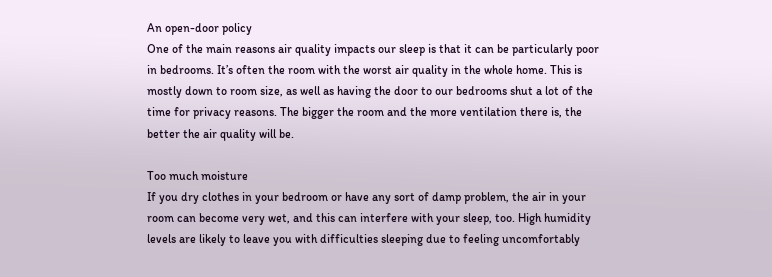An open-door policy
One of the main reasons air quality impacts our sleep is that it can be particularly poor in bedrooms. It’s often the room with the worst air quality in the whole home. This is mostly down to room size, as well as having the door to our bedrooms shut a lot of the time for privacy reasons. The bigger the room and the more ventilation there is, the better the air quality will be.

Too much moisture
If you dry clothes in your bedroom or have any sort of damp problem, the air in your room can become very wet, and this can interfere with your sleep, too. High humidity levels are likely to leave you with difficulties sleeping due to feeling uncomfortably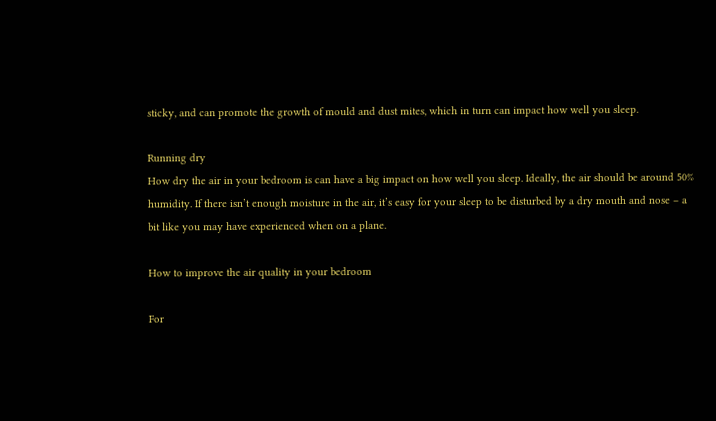sticky, and can promote the growth of mould and dust mites, which in turn can impact how well you sleep.

Running dry
How dry the air in your bedroom is can have a big impact on how well you sleep. Ideally, the air should be around 50% humidity. If there isn’t enough moisture in the air, it’s easy for your sleep to be disturbed by a dry mouth and nose – a bit like you may have experienced when on a plane.

How to improve the air quality in your bedroom

For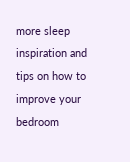more sleep inspiration and tips on how to improve your bedroom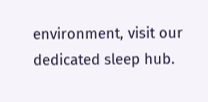environment, visit our dedicated sleep hub.